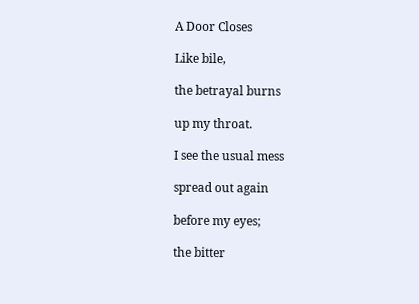A Door Closes

Like bile,

the betrayal burns

up my throat.

I see the usual mess

spread out again

before my eyes;

the bitter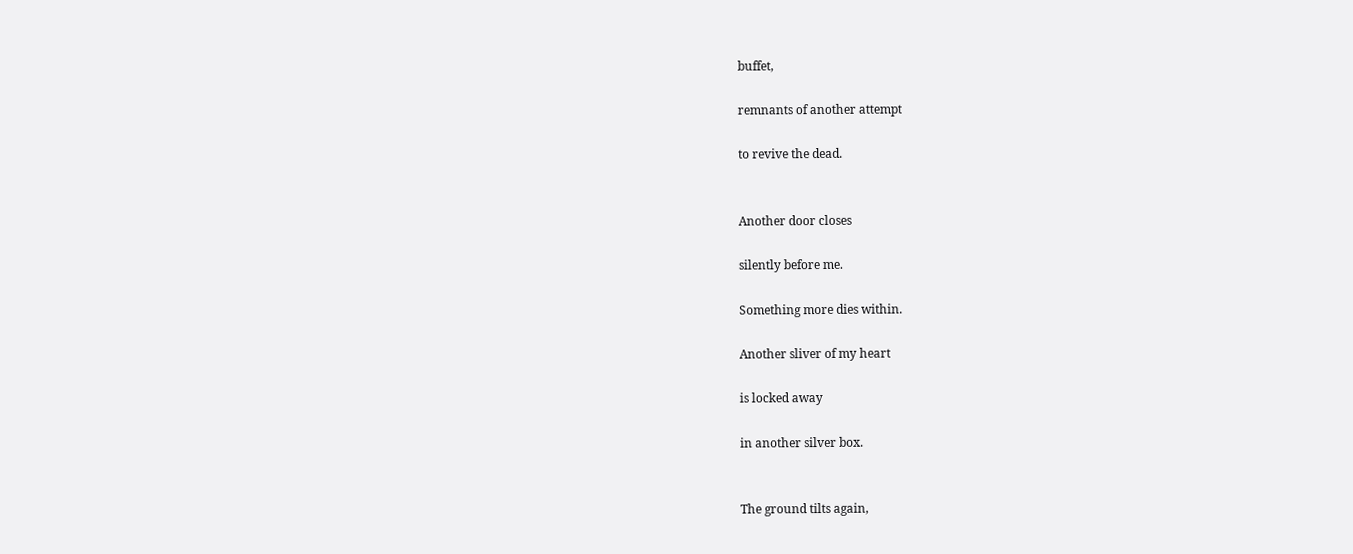buffet,

remnants of another attempt

to revive the dead.


Another door closes

silently before me.

Something more dies within.

Another sliver of my heart

is locked away

in another silver box.


The ground tilts again,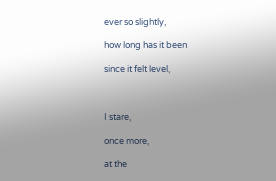ever so slightly,

how long has it been

since it felt level,



I stare,

once more,

at the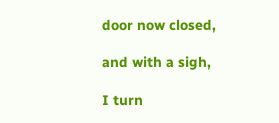door now closed,

and with a sigh,

I turn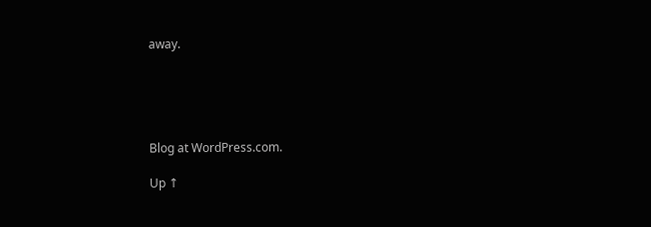away.





Blog at WordPress.com.

Up ↑